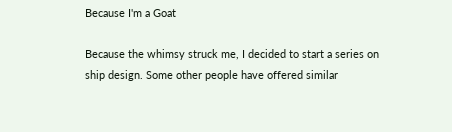Because I'm a Goat

Because the whimsy struck me, I decided to start a series on ship design. Some other people have offered similar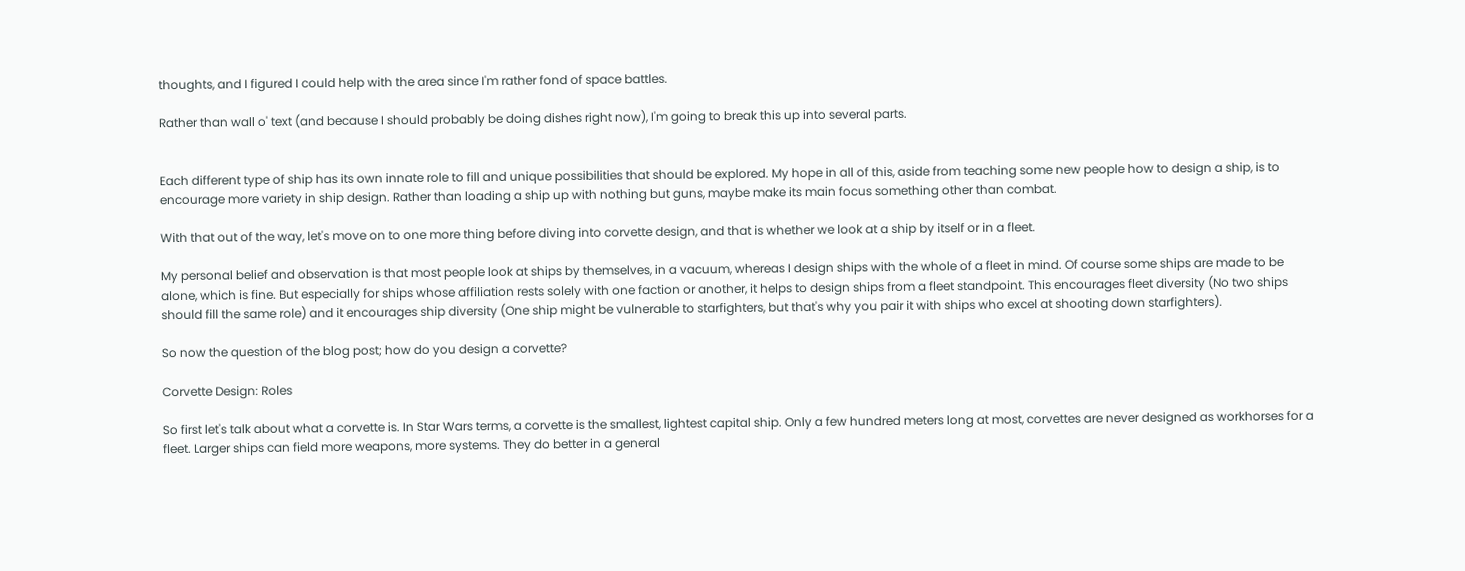thoughts, and I figured I could help with the area since I'm rather fond of space battles.

Rather than wall o' text (and because I should probably be doing dishes right now), I'm going to break this up into several parts.


Each different type of ship has its own innate role to fill and unique possibilities that should be explored. My hope in all of this, aside from teaching some new people how to design a ship, is to encourage more variety in ship design. Rather than loading a ship up with nothing but guns, maybe make its main focus something other than combat.

With that out of the way, let's move on to one more thing before diving into corvette design, and that is whether we look at a ship by itself or in a fleet.

My personal belief and observation is that most people look at ships by themselves, in a vacuum, whereas I design ships with the whole of a fleet in mind. Of course some ships are made to be alone, which is fine. But especially for ships whose affiliation rests solely with one faction or another, it helps to design ships from a fleet standpoint. This encourages fleet diversity (No two ships should fill the same role) and it encourages ship diversity (One ship might be vulnerable to starfighters, but that's why you pair it with ships who excel at shooting down starfighters).

So now the question of the blog post; how do you design a corvette?

Corvette Design: Roles

So first let's talk about what a corvette is. In Star Wars terms, a corvette is the smallest, lightest capital ship. Only a few hundred meters long at most, corvettes are never designed as workhorses for a fleet. Larger ships can field more weapons, more systems. They do better in a general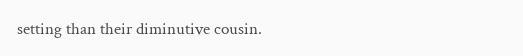setting than their diminutive cousin.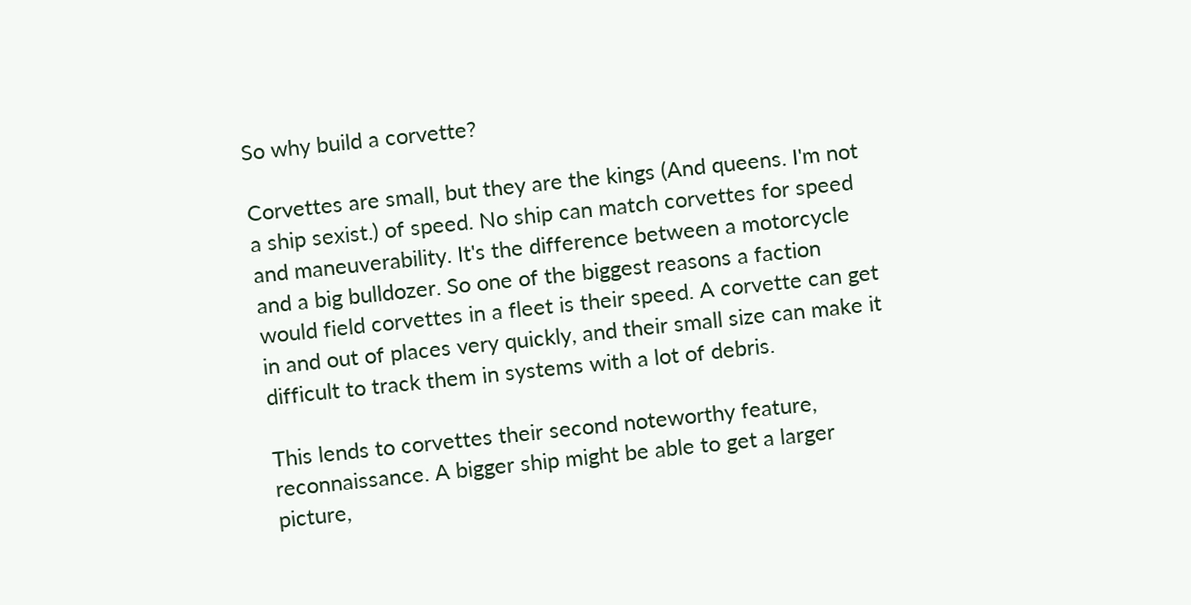So why build a corvette?

Corvettes are small, but they are the kings (And queens. I'm not a ship sexist.) of speed. No ship can match corvettes for speed and maneuverability. It's the difference between a motorcycle and a big bulldozer. So one of the biggest reasons a faction would field corvettes in a fleet is their speed. A corvette can get in and out of places very quickly, and their small size can make it difficult to track them in systems with a lot of debris.

This lends to corvettes their second noteworthy feature, reconnaissance. A bigger ship might be able to get a larger picture,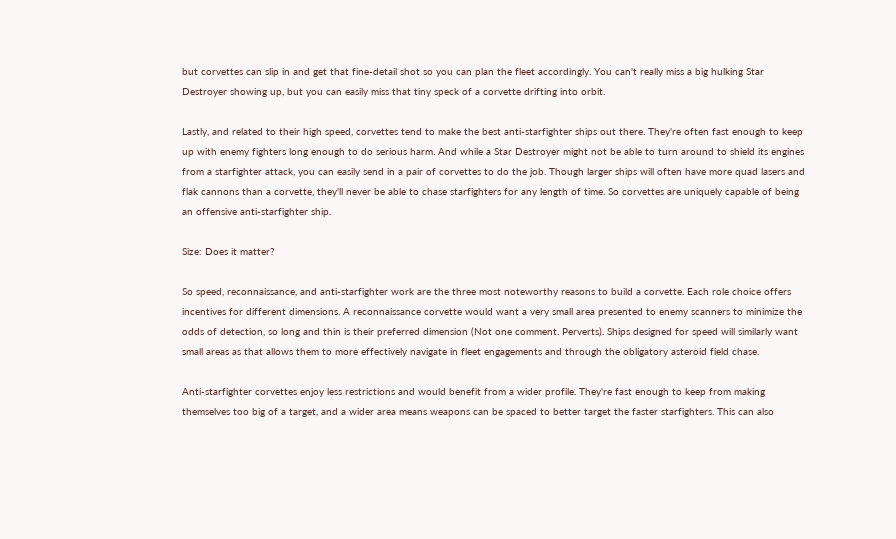but corvettes can slip in and get that fine-detail shot so you can plan the fleet accordingly. You can't really miss a big hulking Star Destroyer showing up, but you can easily miss that tiny speck of a corvette drifting into orbit.

Lastly, and related to their high speed, corvettes tend to make the best anti-starfighter ships out there. They're often fast enough to keep up with enemy fighters long enough to do serious harm. And while a Star Destroyer might not be able to turn around to shield its engines from a starfighter attack, you can easily send in a pair of corvettes to do the job. Though larger ships will often have more quad lasers and flak cannons than a corvette, they'll never be able to chase starfighters for any length of time. So corvettes are uniquely capable of being an offensive anti-starfighter ship.

Size: Does it matter?

So speed, reconnaissance, and anti-starfighter work are the three most noteworthy reasons to build a corvette. Each role choice offers incentives for different dimensions. A reconnaissance corvette would want a very small area presented to enemy scanners to minimize the odds of detection, so long and thin is their preferred dimension (Not one comment. Perverts). Ships designed for speed will similarly want small areas as that allows them to more effectively navigate in fleet engagements and through the obligatory asteroid field chase.

Anti-starfighter corvettes enjoy less restrictions and would benefit from a wider profile. They're fast enough to keep from making themselves too big of a target, and a wider area means weapons can be spaced to better target the faster starfighters. This can also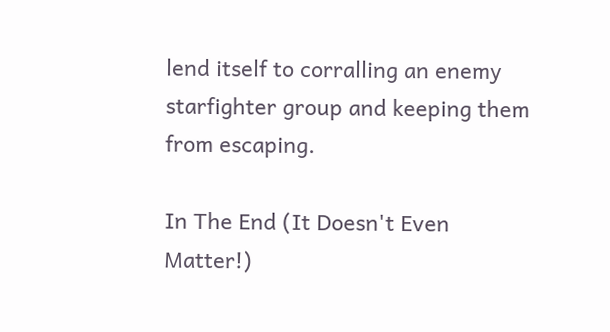lend itself to corralling an enemy starfighter group and keeping them from escaping.

In The End (It Doesn't Even Matter!)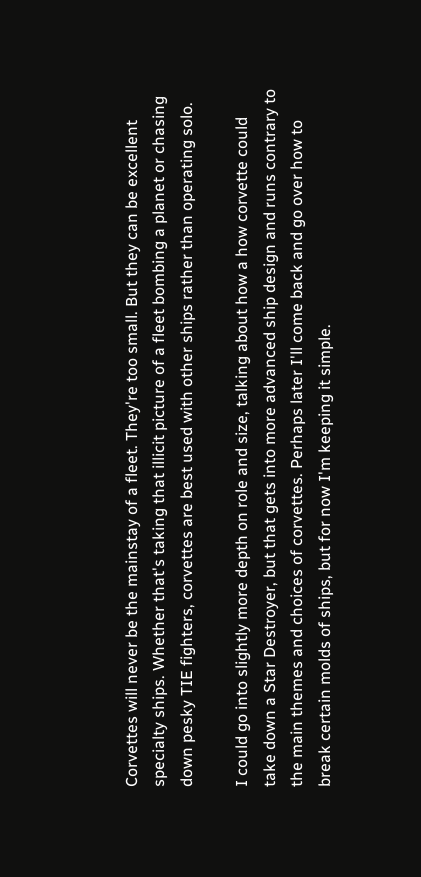Corvettes will never be the mainstay of a fleet. They're too small. But they can be excellent specialty ships. Whether that's taking that illicit picture of a fleet bombing a planet or chasing down pesky TIE fighters, corvettes are best used with other ships rather than operating solo.

I could go into slightly more depth on role and size, talking about how a how corvette could take down a Star Destroyer, but that gets into more advanced ship design and runs contrary to the main themes and choices of corvettes. Perhaps later I'll come back and go over how to break certain molds of ships, but for now I'm keeping it simple.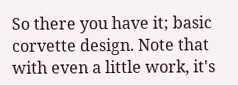So there you have it; basic corvette design. Note that with even a little work, it's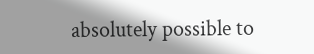absolutely possible to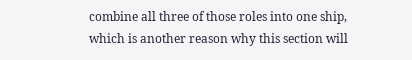combine all three of those roles into one ship, which is another reason why this section will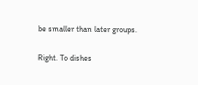be smaller than later groups.

Right. To dishes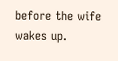before the wife wakes up.